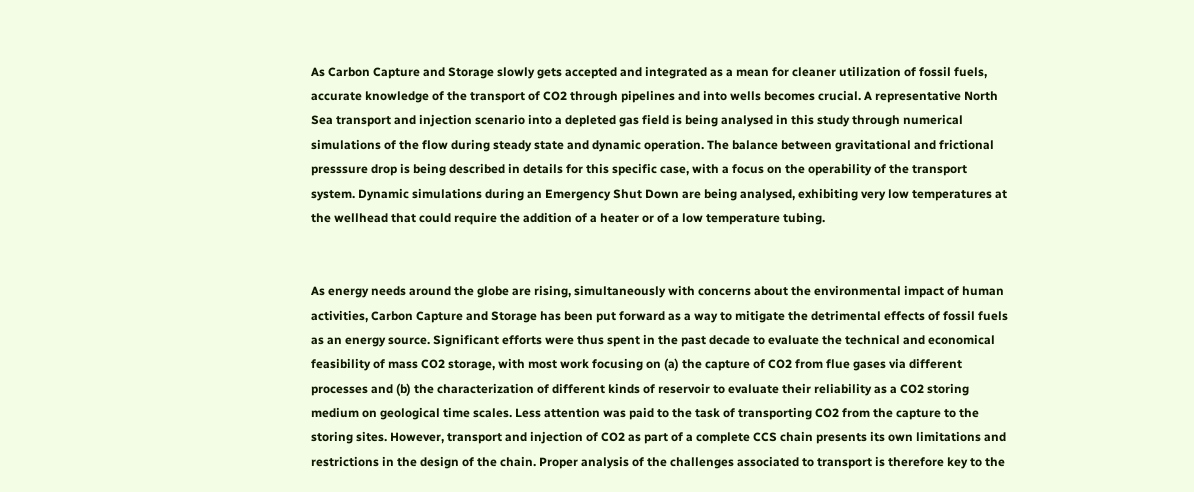As Carbon Capture and Storage slowly gets accepted and integrated as a mean for cleaner utilization of fossil fuels, accurate knowledge of the transport of CO2 through pipelines and into wells becomes crucial. A representative North Sea transport and injection scenario into a depleted gas field is being analysed in this study through numerical simulations of the flow during steady state and dynamic operation. The balance between gravitational and frictional presssure drop is being described in details for this specific case, with a focus on the operability of the transport system. Dynamic simulations during an Emergency Shut Down are being analysed, exhibiting very low temperatures at the wellhead that could require the addition of a heater or of a low temperature tubing.


As energy needs around the globe are rising, simultaneously with concerns about the environmental impact of human activities, Carbon Capture and Storage has been put forward as a way to mitigate the detrimental effects of fossil fuels as an energy source. Significant efforts were thus spent in the past decade to evaluate the technical and economical feasibility of mass CO2 storage, with most work focusing on (a) the capture of CO2 from flue gases via different processes and (b) the characterization of different kinds of reservoir to evaluate their reliability as a CO2 storing medium on geological time scales. Less attention was paid to the task of transporting CO2 from the capture to the storing sites. However, transport and injection of CO2 as part of a complete CCS chain presents its own limitations and restrictions in the design of the chain. Proper analysis of the challenges associated to transport is therefore key to the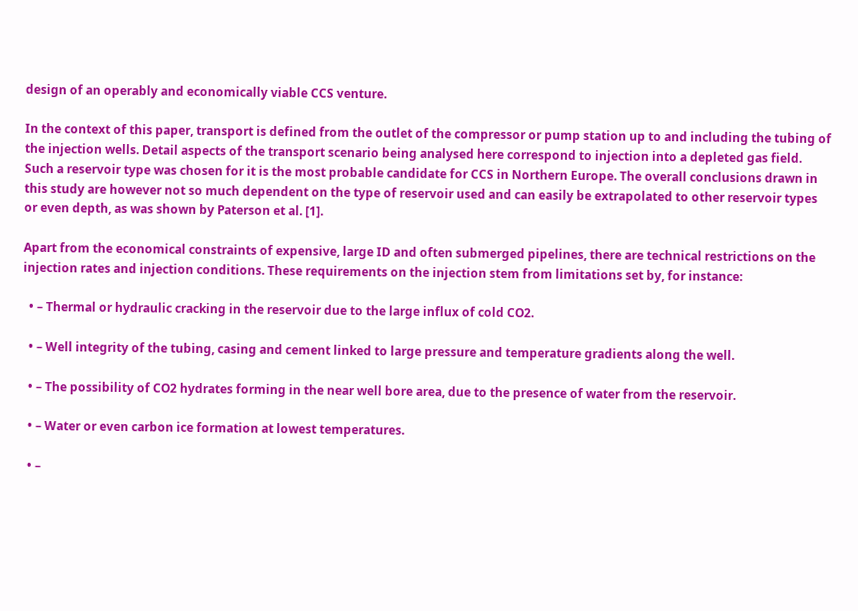design of an operably and economically viable CCS venture.

In the context of this paper, transport is defined from the outlet of the compressor or pump station up to and including the tubing of the injection wells. Detail aspects of the transport scenario being analysed here correspond to injection into a depleted gas field. Such a reservoir type was chosen for it is the most probable candidate for CCS in Northern Europe. The overall conclusions drawn in this study are however not so much dependent on the type of reservoir used and can easily be extrapolated to other reservoir types or even depth, as was shown by Paterson et al. [1].

Apart from the economical constraints of expensive, large ID and often submerged pipelines, there are technical restrictions on the injection rates and injection conditions. These requirements on the injection stem from limitations set by, for instance:

  • – Thermal or hydraulic cracking in the reservoir due to the large influx of cold CO2.

  • – Well integrity of the tubing, casing and cement linked to large pressure and temperature gradients along the well.

  • – The possibility of CO2 hydrates forming in the near well bore area, due to the presence of water from the reservoir.

  • – Water or even carbon ice formation at lowest temperatures.

  • –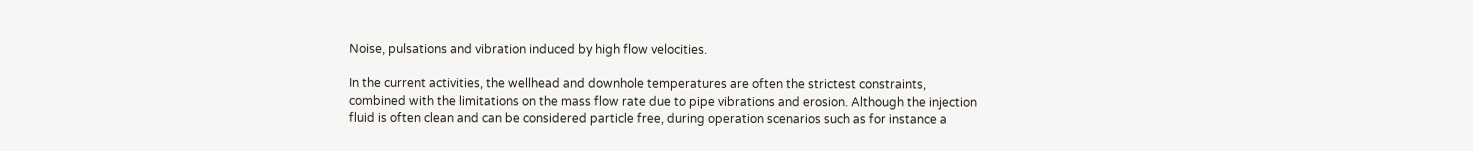Noise, pulsations and vibration induced by high flow velocities.

In the current activities, the wellhead and downhole temperatures are often the strictest constraints, combined with the limitations on the mass flow rate due to pipe vibrations and erosion. Although the injection fluid is often clean and can be considered particle free, during operation scenarios such as for instance a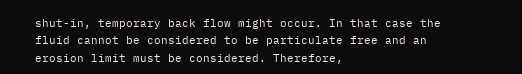shut-in, temporary back flow might occur. In that case the fluid cannot be considered to be particulate free and an erosion limit must be considered. Therefore,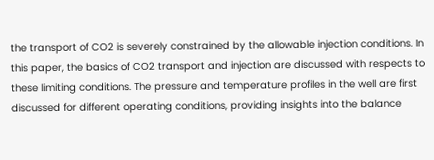the transport of CO2 is severely constrained by the allowable injection conditions. In this paper, the basics of CO2 transport and injection are discussed with respects to these limiting conditions. The pressure and temperature profiles in the well are first discussed for different operating conditions, providing insights into the balance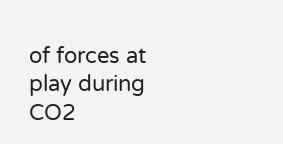of forces at play during CO2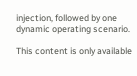injection, followed by one dynamic operating scenario.

This content is only available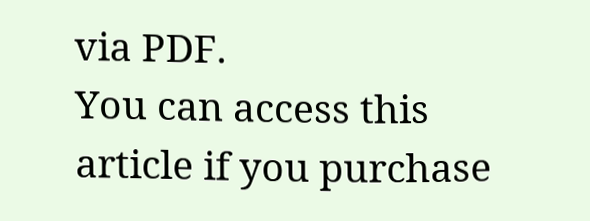via PDF.
You can access this article if you purchase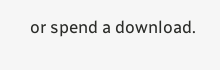or spend a download.